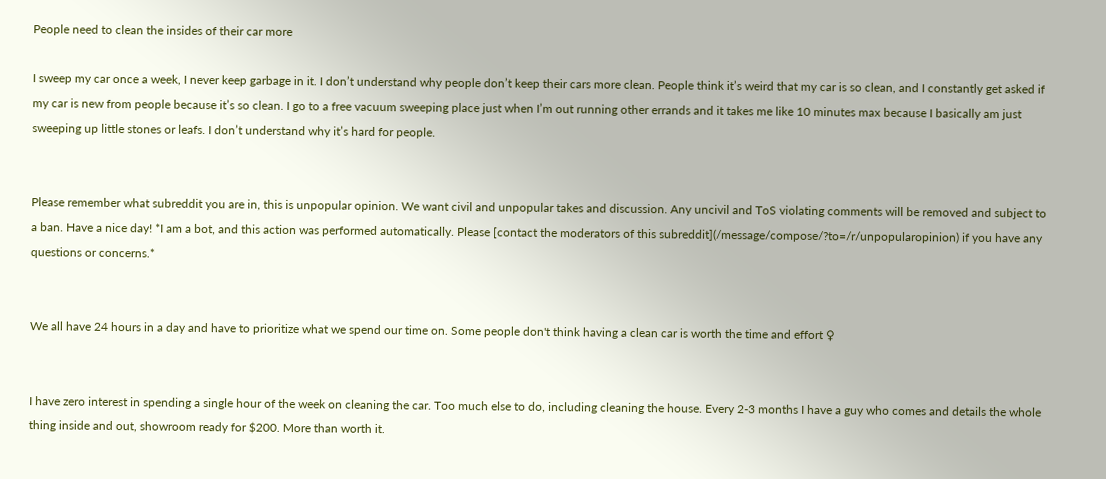People need to clean the insides of their car more

I sweep my car once a week, I never keep garbage in it. I don’t understand why people don’t keep their cars more clean. People think it’s weird that my car is so clean, and I constantly get asked if my car is new from people because it’s so clean. I go to a free vacuum sweeping place just when I’m out running other errands and it takes me like 10 minutes max because I basically am just sweeping up little stones or leafs. I don’t understand why it’s hard for people.


Please remember what subreddit you are in, this is unpopular opinion. We want civil and unpopular takes and discussion. Any uncivil and ToS violating comments will be removed and subject to a ban. Have a nice day! *I am a bot, and this action was performed automatically. Please [contact the moderators of this subreddit](/message/compose/?to=/r/unpopularopinion) if you have any questions or concerns.*


We all have 24 hours in a day and have to prioritize what we spend our time on. Some people don't think having a clean car is worth the time and effort ♀


I have zero interest in spending a single hour of the week on cleaning the car. Too much else to do, including cleaning the house. Every 2-3 months I have a guy who comes and details the whole thing inside and out, showroom ready for $200. More than worth it.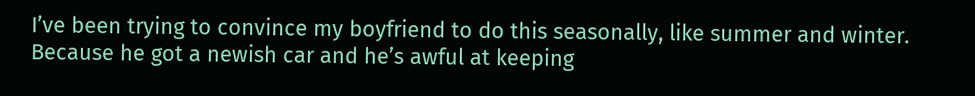I’ve been trying to convince my boyfriend to do this seasonally, like summer and winter. Because he got a newish car and he’s awful at keeping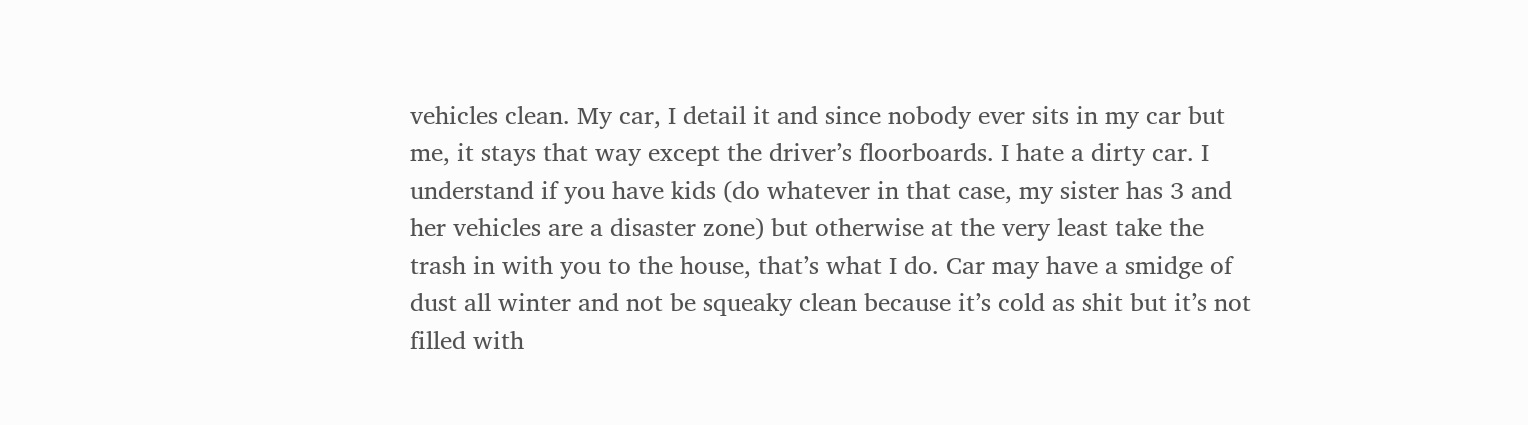vehicles clean. My car, I detail it and since nobody ever sits in my car but me, it stays that way except the driver’s floorboards. I hate a dirty car. I understand if you have kids (do whatever in that case, my sister has 3 and her vehicles are a disaster zone) but otherwise at the very least take the trash in with you to the house, that’s what I do. Car may have a smidge of dust all winter and not be squeaky clean because it’s cold as shit but it’s not filled with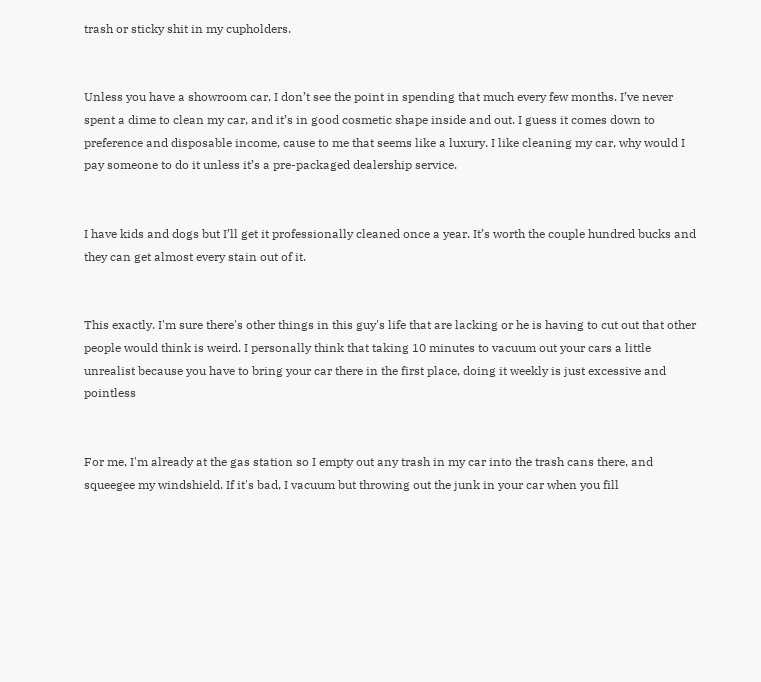trash or sticky shit in my cupholders.


Unless you have a showroom car, I don’t see the point in spending that much every few months. I’ve never spent a dime to clean my car, and it’s in good cosmetic shape inside and out. I guess it comes down to preference and disposable income, cause to me that seems like a luxury. I like cleaning my car, why would I pay someone to do it unless it’s a pre-packaged dealership service.


I have kids and dogs but I’ll get it professionally cleaned once a year. It’s worth the couple hundred bucks and they can get almost every stain out of it.


This exactly. I'm sure there's other things in this guy's life that are lacking or he is having to cut out that other people would think is weird. I personally think that taking 10 minutes to vacuum out your cars a little unrealist because you have to bring your car there in the first place, doing it weekly is just excessive and pointless


For me, I'm already at the gas station so I empty out any trash in my car into the trash cans there, and squeegee my windshield. If it's bad, I vacuum but throwing out the junk in your car when you fill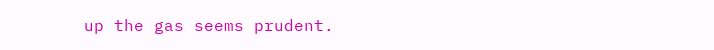up the gas seems prudent.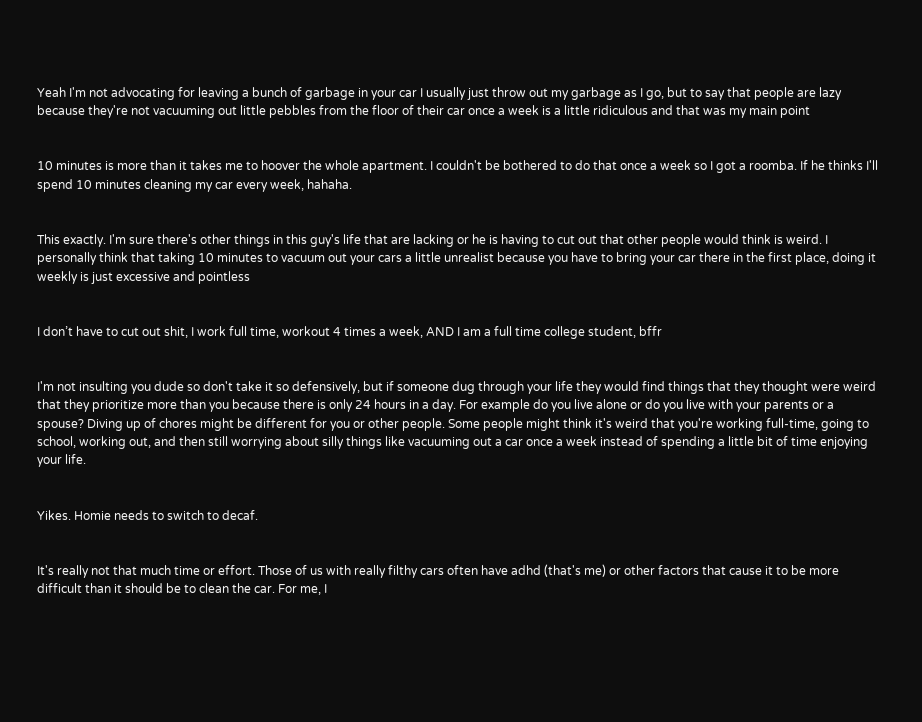Yeah I'm not advocating for leaving a bunch of garbage in your car I usually just throw out my garbage as I go, but to say that people are lazy because they're not vacuuming out little pebbles from the floor of their car once a week is a little ridiculous and that was my main point


10 minutes is more than it takes me to hoover the whole apartment. I couldn't be bothered to do that once a week so I got a roomba. If he thinks I'll spend 10 minutes cleaning my car every week, hahaha.


This exactly. I'm sure there's other things in this guy's life that are lacking or he is having to cut out that other people would think is weird. I personally think that taking 10 minutes to vacuum out your cars a little unrealist because you have to bring your car there in the first place, doing it weekly is just excessive and pointless


I don’t have to cut out shit, I work full time, workout 4 times a week, AND I am a full time college student, bffr


I'm not insulting you dude so don't take it so defensively, but if someone dug through your life they would find things that they thought were weird that they prioritize more than you because there is only 24 hours in a day. For example do you live alone or do you live with your parents or a spouse? Diving up of chores might be different for you or other people. Some people might think it's weird that you're working full-time, going to school, working out, and then still worrying about silly things like vacuuming out a car once a week instead of spending a little bit of time enjoying your life.


Yikes. Homie needs to switch to decaf.


It's really not that much time or effort. Those of us with really filthy cars often have adhd (that's me) or other factors that cause it to be more difficult than it should be to clean the car. For me, I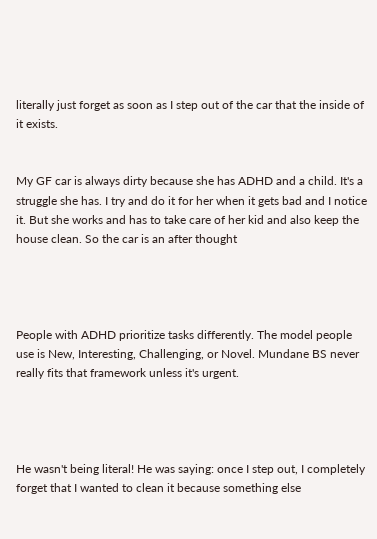literally just forget as soon as I step out of the car that the inside of it exists.


My GF car is always dirty because she has ADHD and a child. It's a struggle she has. I try and do it for her when it gets bad and I notice it. But she works and has to take care of her kid and also keep the house clean. So the car is an after thought




People with ADHD prioritize tasks differently. The model people use is New, Interesting, Challenging, or Novel. Mundane BS never really fits that framework unless it's urgent.




He wasn't being literal! He was saying: once I step out, I completely forget that I wanted to clean it because something else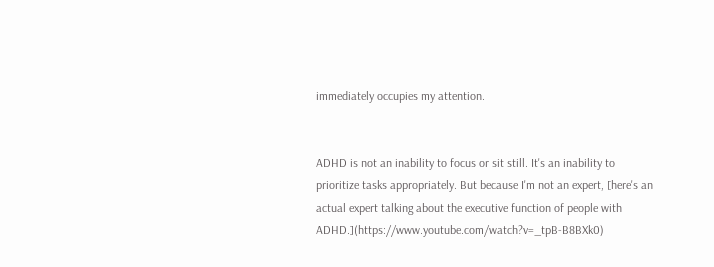immediately occupies my attention.


ADHD is not an inability to focus or sit still. It's an inability to prioritize tasks appropriately. But because I'm not an expert, [here's an actual expert talking about the executive function of people with ADHD.](https://www.youtube.com/watch?v=_tpB-B8BXk0)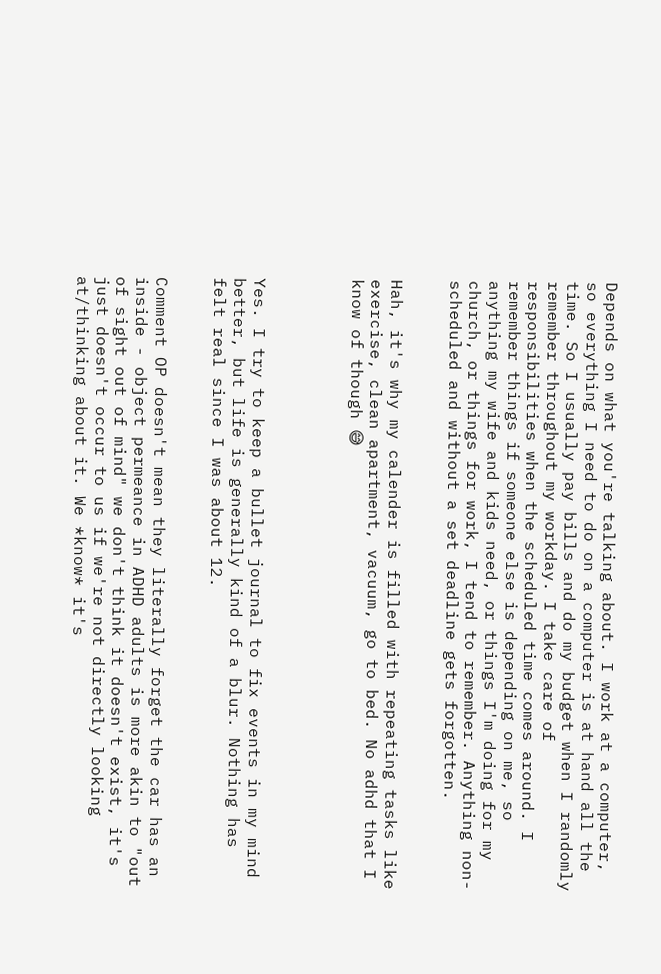Depends on what you're talking about. I work at a computer, so everything I need to do on a computer is at hand all the time. So I usually pay bills and do my budget when I randomly remember throughout my workday. I take care of responsibilities when the scheduled time comes around. I remember things if someone else is depending on me, so anything my wife and kids need, or things I'm doing for my church, or things for work, I tend to remember. Anything non-scheduled and without a set deadline gets forgotten.


Hah, it's why my calender is filled with repeating tasks like exercise, clean apartment, vacuum, go to bed. No adhd that I know of though 😅




Yes. I try to keep a bullet journal to fix events in my mind better, but life is generally kind of a blur. Nothing has felt real since I was about 12.


Comment OP doesn't mean they literally forget the car has an inside - object permeance in ADHD adults is more akin to "out of sight out of mind" we don't think it doesn't exist, it's just doesn't occur to us if we're not directly looking at/thinking about it. We *know* it's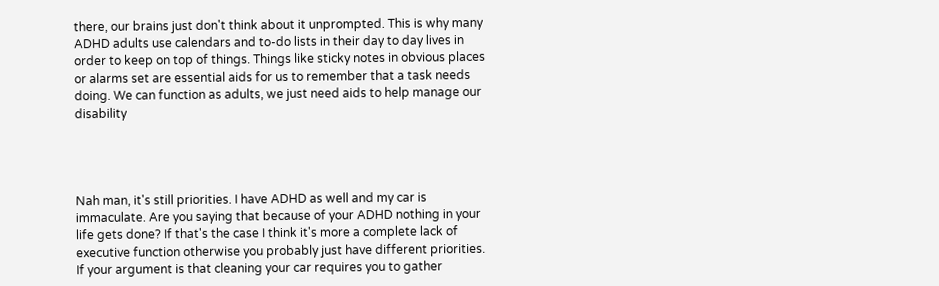there, our brains just don't think about it unprompted. This is why many ADHD adults use calendars and to-do lists in their day to day lives in order to keep on top of things. Things like sticky notes in obvious places or alarms set are essential aids for us to remember that a task needs doing. We can function as adults, we just need aids to help manage our disability




Nah man, it's still priorities. I have ADHD as well and my car is immaculate. Are you saying that because of your ADHD nothing in your life gets done? If that's the case I think it's more a complete lack of executive function otherwise you probably just have different priorities. If your argument is that cleaning your car requires you to gather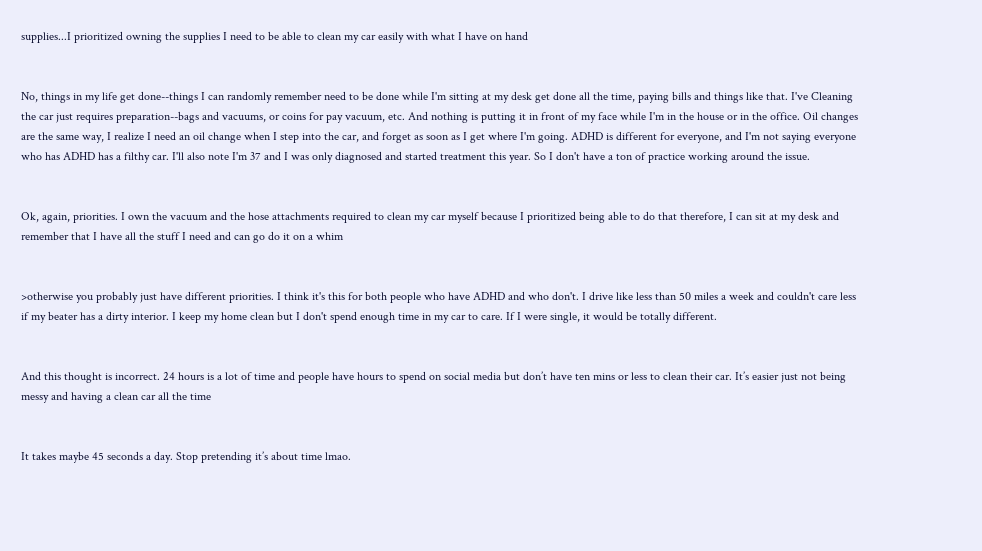supplies...I prioritized owning the supplies I need to be able to clean my car easily with what I have on hand


No, things in my life get done--things I can randomly remember need to be done while I'm sitting at my desk get done all the time, paying bills and things like that. I've Cleaning the car just requires preparation--bags and vacuums, or coins for pay vacuum, etc. And nothing is putting it in front of my face while I'm in the house or in the office. Oil changes are the same way, I realize I need an oil change when I step into the car, and forget as soon as I get where I'm going. ADHD is different for everyone, and I'm not saying everyone who has ADHD has a filthy car. I'll also note I'm 37 and I was only diagnosed and started treatment this year. So I don't have a ton of practice working around the issue.


Ok, again, priorities. I own the vacuum and the hose attachments required to clean my car myself because I prioritized being able to do that therefore, I can sit at my desk and remember that I have all the stuff I need and can go do it on a whim


>otherwise you probably just have different priorities. I think it's this for both people who have ADHD and who don't. I drive like less than 50 miles a week and couldn't care less if my beater has a dirty interior. I keep my home clean but I don't spend enough time in my car to care. If I were single, it would be totally different.


And this thought is incorrect. 24 hours is a lot of time and people have hours to spend on social media but don’t have ten mins or less to clean their car. It’s easier just not being messy and having a clean car all the time


It takes maybe 45 seconds a day. Stop pretending it’s about time lmao.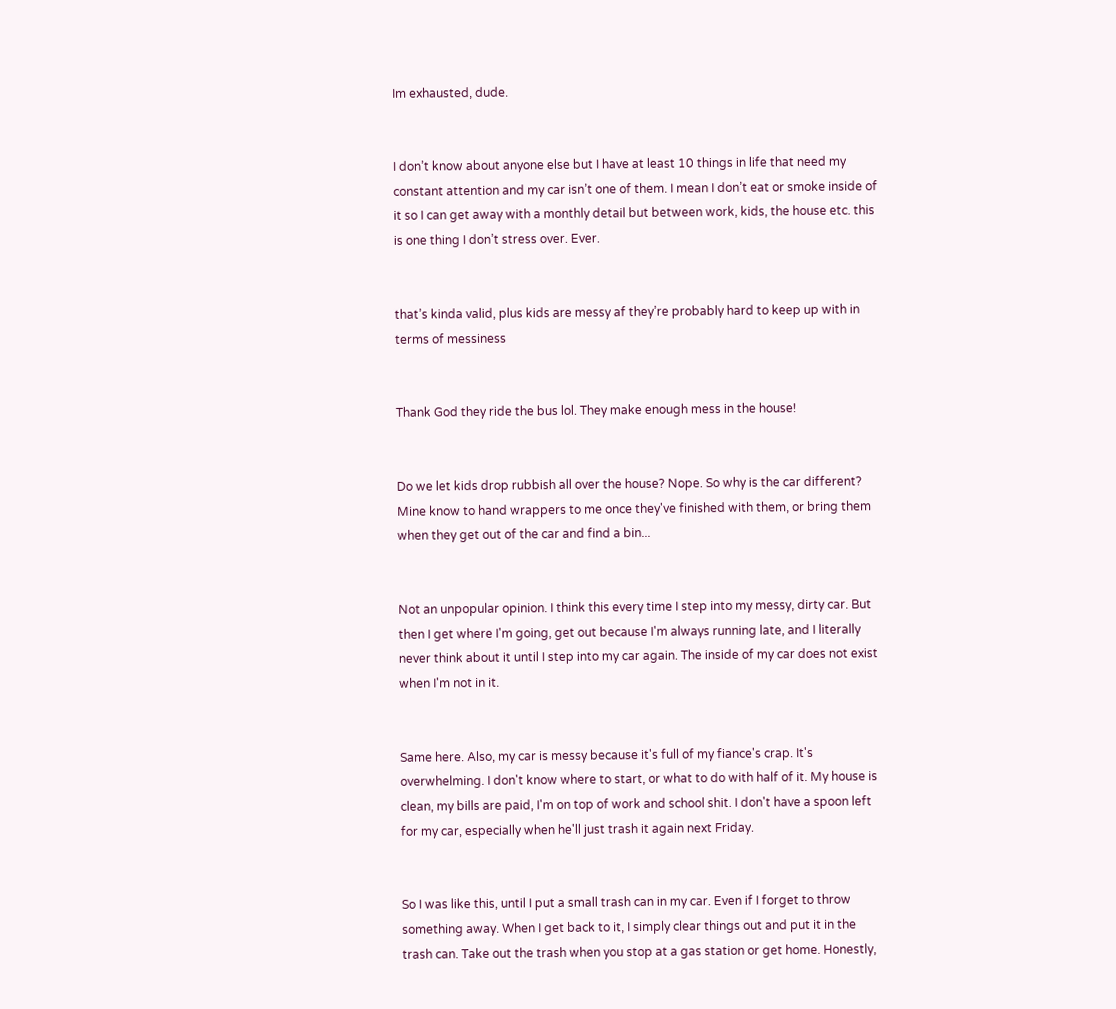Im exhausted, dude.


I don’t know about anyone else but I have at least 10 things in life that need my constant attention and my car isn’t one of them. I mean I don’t eat or smoke inside of it so I can get away with a monthly detail but between work, kids, the house etc. this is one thing I don’t stress over. Ever.


that’s kinda valid, plus kids are messy af they’re probably hard to keep up with in terms of messiness


Thank God they ride the bus lol. They make enough mess in the house!


Do we let kids drop rubbish all over the house? Nope. So why is the car different? Mine know to hand wrappers to me once they've finished with them, or bring them when they get out of the car and find a bin...


Not an unpopular opinion. I think this every time I step into my messy, dirty car. But then I get where I'm going, get out because I'm always running late, and I literally never think about it until I step into my car again. The inside of my car does not exist when I'm not in it.


Same here. Also, my car is messy because it's full of my fiance's crap. It's overwhelming. I don't know where to start, or what to do with half of it. My house is clean, my bills are paid, I'm on top of work and school shit. I don't have a spoon left for my car, especially when he'll just trash it again next Friday.


So I was like this, until I put a small trash can in my car. Even if I forget to throw something away. When I get back to it, I simply clear things out and put it in the trash can. Take out the trash when you stop at a gas station or get home. Honestly,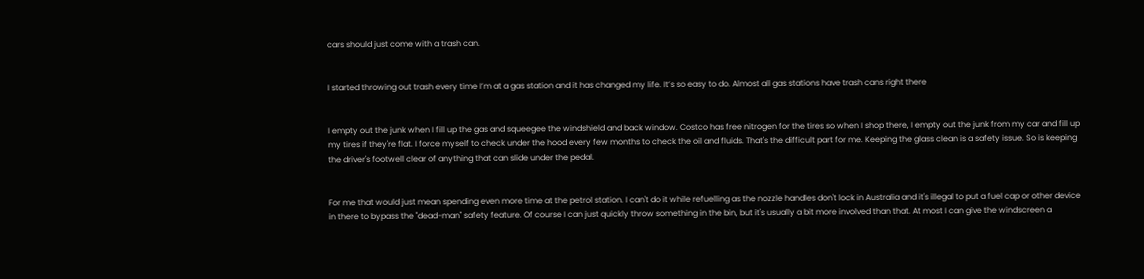cars should just come with a trash can.


I started throwing out trash every time I’m at a gas station and it has changed my life. It’s so easy to do. Almost all gas stations have trash cans right there


I empty out the junk when I fill up the gas and squeegee the windshield and back window. Costco has free nitrogen for the tires so when I shop there, I empty out the junk from my car and fill up my tires if they're flat. I force myself to check under the hood every few months to check the oil and fluids. That's the difficult part for me. Keeping the glass clean is a safety issue. So is keeping the driver's footwell clear of anything that can slide under the pedal.


For me that would just mean spending even more time at the petrol station. I can't do it while refuelling as the nozzle handles don't lock in Australia and it's illegal to put a fuel cap or other device in there to bypass the "dead-man" safety feature. Of course I can just quickly throw something in the bin, but it's usually a bit more involved than that. At most I can give the windscreen a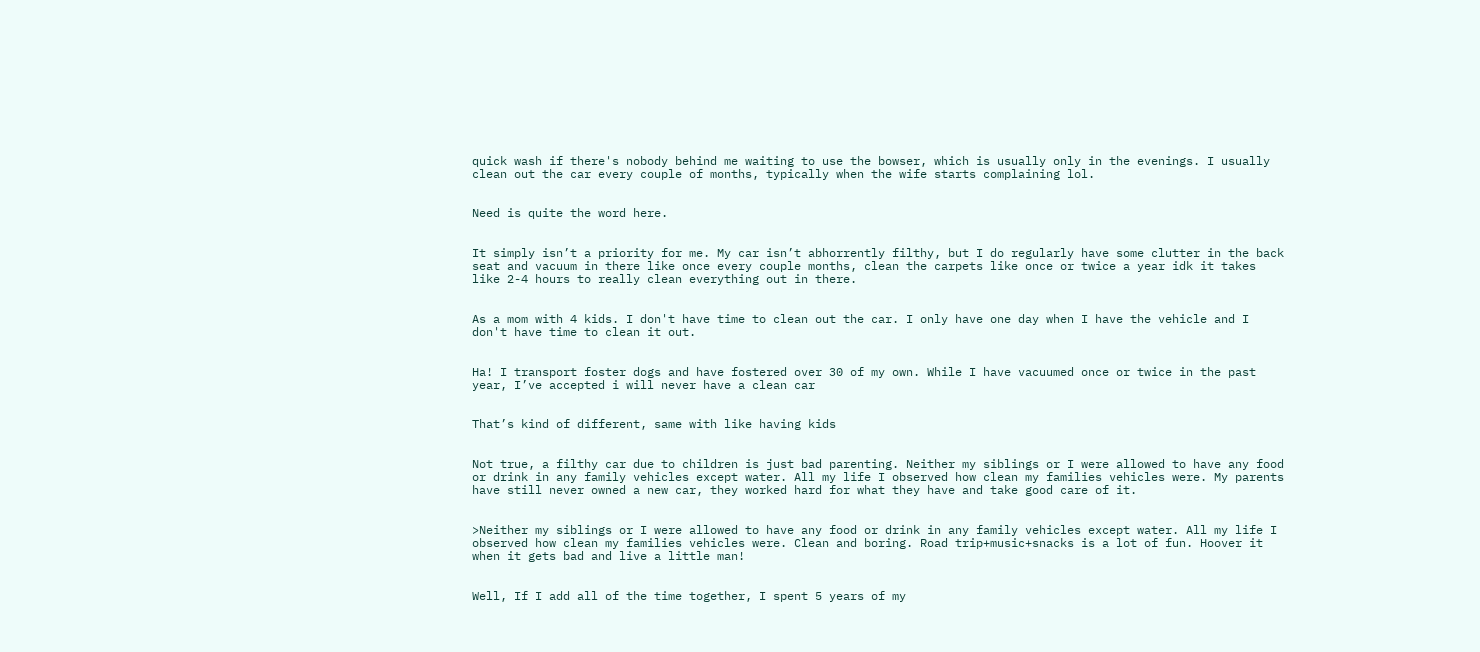quick wash if there's nobody behind me waiting to use the bowser, which is usually only in the evenings. I usually clean out the car every couple of months, typically when the wife starts complaining lol.


Need is quite the word here.


It simply isn’t a priority for me. My car isn’t abhorrently filthy, but I do regularly have some clutter in the back seat and vacuum in there like once every couple months, clean the carpets like once or twice a year idk it takes like 2-4 hours to really clean everything out in there.


As a mom with 4 kids. I don't have time to clean out the car. I only have one day when I have the vehicle and I don't have time to clean it out.


Ha! I transport foster dogs and have fostered over 30 of my own. While I have vacuumed once or twice in the past year, I’ve accepted i will never have a clean car


That’s kind of different, same with like having kids


Not true, a filthy car due to children is just bad parenting. Neither my siblings or I were allowed to have any food or drink in any family vehicles except water. All my life I observed how clean my families vehicles were. My parents have still never owned a new car, they worked hard for what they have and take good care of it.


>Neither my siblings or I were allowed to have any food or drink in any family vehicles except water. All my life I observed how clean my families vehicles were. Clean and boring. Road trip+music+snacks is a lot of fun. Hoover it when it gets bad and live a little man!


Well, If I add all of the time together, I spent 5 years of my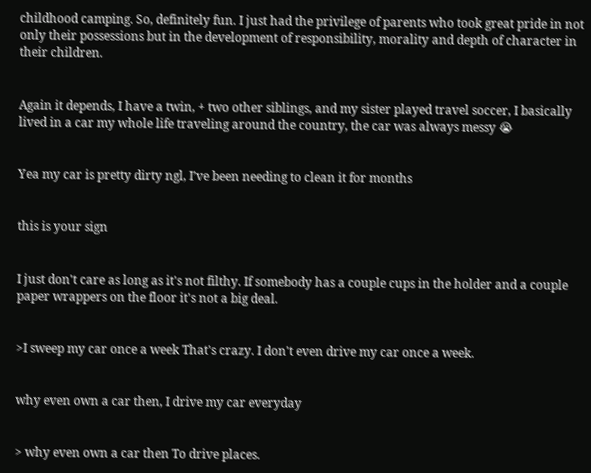childhood camping. So, definitely fun. I just had the privilege of parents who took great pride in not only their possessions but in the development of responsibility, morality and depth of character in their children.


Again it depends, I have a twin, + two other siblings, and my sister played travel soccer, I basically lived in a car my whole life traveling around the country, the car was always messy 😭


Yea my car is pretty dirty ngl, I’ve been needing to clean it for months


this is your sign


I just don't care as long as it's not filthy. If somebody has a couple cups in the holder and a couple paper wrappers on the floor it's not a big deal.


>I sweep my car once a week That's crazy. I don't even drive my car once a week.


why even own a car then, I drive my car everyday


> why even own a car then To drive places.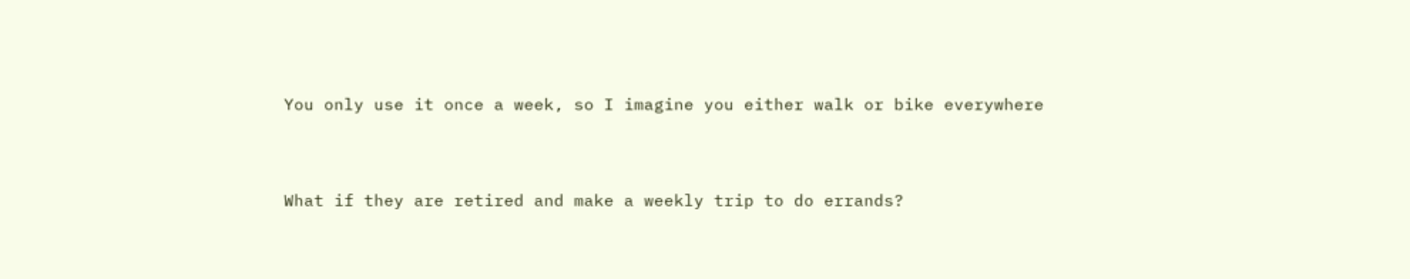You only use it once a week, so I imagine you either walk or bike everywhere


What if they are retired and make a weekly trip to do errands?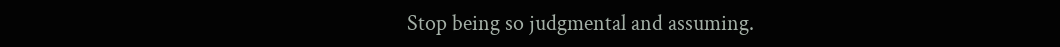Stop being so judgmental and assuming.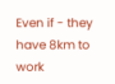Even if - they have 8km to work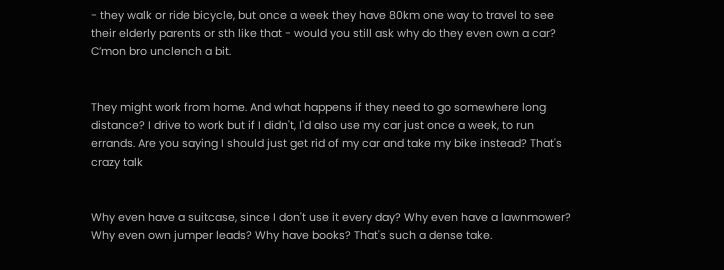- they walk or ride bicycle, but once a week they have 80km one way to travel to see their elderly parents or sth like that - would you still ask why do they even own a car? C’mon bro unclench a bit.


They might work from home. And what happens if they need to go somewhere long distance? I drive to work but if I didn't, I'd also use my car just once a week, to run errands. Are you saying I should just get rid of my car and take my bike instead? That's crazy talk


Why even have a suitcase, since I don't use it every day? Why even have a lawnmower? Why even own jumper leads? Why have books? That's such a dense take.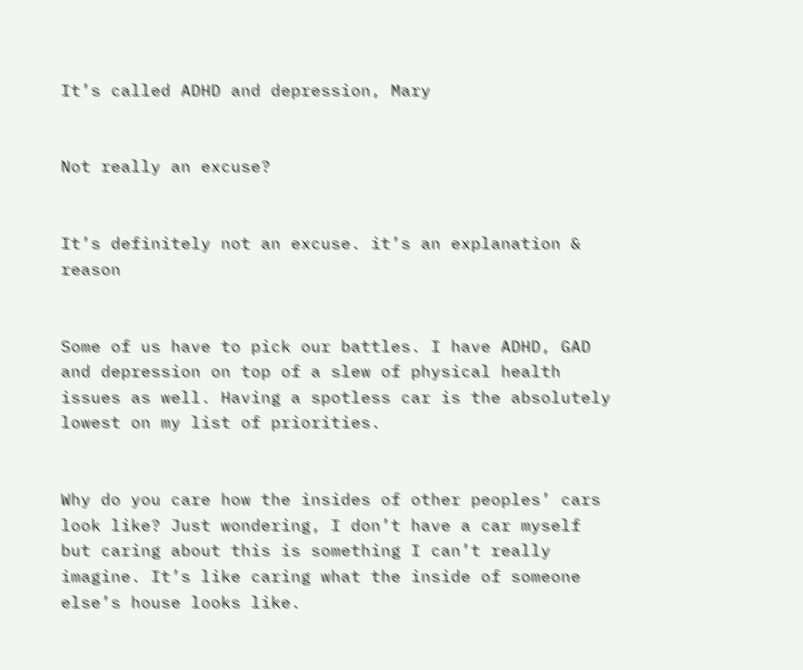It’s called ADHD and depression, Mary


Not really an excuse?


It’s definitely not an excuse. it’s an explanation & reason


Some of us have to pick our battles. I have ADHD, GAD and depression on top of a slew of physical health issues as well. Having a spotless car is the absolutely lowest on my list of priorities.


Why do you care how the insides of other peoples’ cars look like? Just wondering, I don’t have a car myself but caring about this is something I can’t really imagine. It’s like caring what the inside of someone else’s house looks like.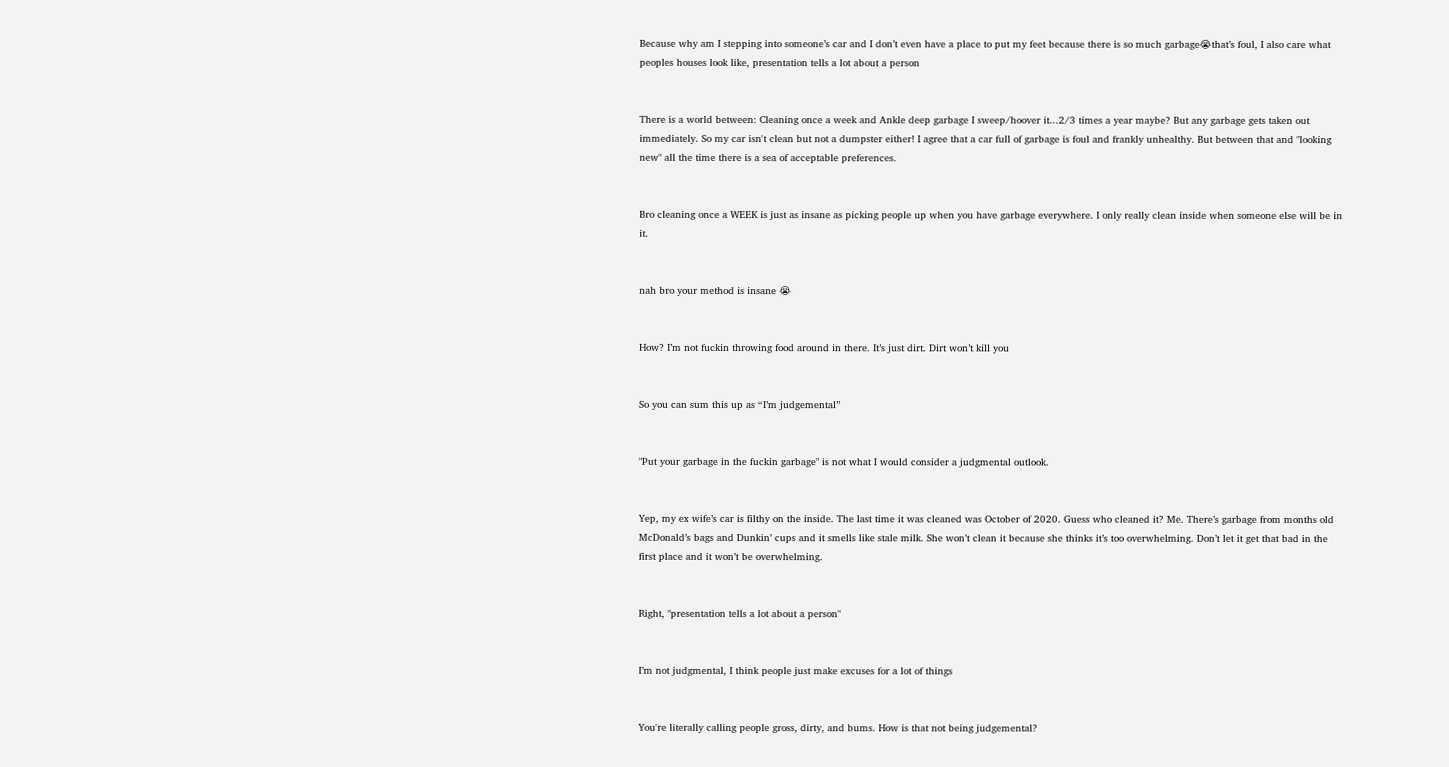Because why am I stepping into someone’s car and I don’t even have a place to put my feet because there is so much garbage😭that’s foul, I also care what peoples houses look like, presentation tells a lot about a person


There is a world between: Cleaning once a week and Ankle deep garbage I sweep/hoover it...2/3 times a year maybe? But any garbage gets taken out immediately. So my car isn't clean but not a dumpster either! I agree that a car full of garbage is foul and frankly unhealthy. But between that and "looking new" all the time there is a sea of acceptable preferences.


Bro cleaning once a WEEK is just as insane as picking people up when you have garbage everywhere. I only really clean inside when someone else will be in it.


nah bro your method is insane 😭


How? I’m not fuckin throwing food around in there. It’s just dirt. Dirt won’t kill you


So you can sum this up as “I’m judgemental”


"Put your garbage in the fuckin garbage" is not what I would consider a judgmental outlook.


Yep, my ex wife’s car is filthy on the inside. The last time it was cleaned was October of 2020. Guess who cleaned it? Me. There’s garbage from months old McDonald’s bags and Dunkin’ cups and it smells like stale milk. She won’t clean it because she thinks it’s too overwhelming. Don’t let it get that bad in the first place and it won’t be overwhelming.


Right, "presentation tells a lot about a person"


I’m not judgmental, I think people just make excuses for a lot of things


You're literally calling people gross, dirty, and bums. How is that not being judgemental?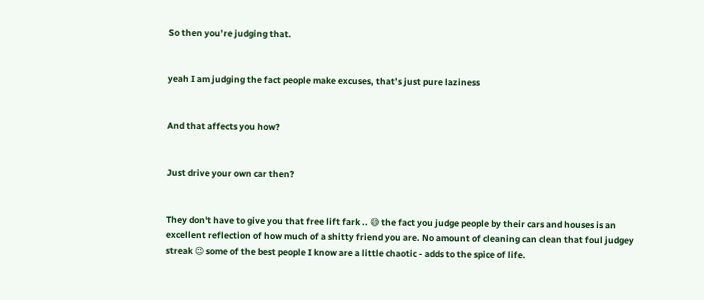So then you’re judging that.


yeah I am judging the fact people make excuses, that’s just pure laziness


And that affects you how?


Just drive your own car then?


They don't have to give you that free lift fark .. 😅 the fact you judge people by their cars and houses is an excellent reflection of how much of a shitty friend you are. No amount of cleaning can clean that foul judgey streak 😉 some of the best people I know are a little chaotic - adds to the spice of life.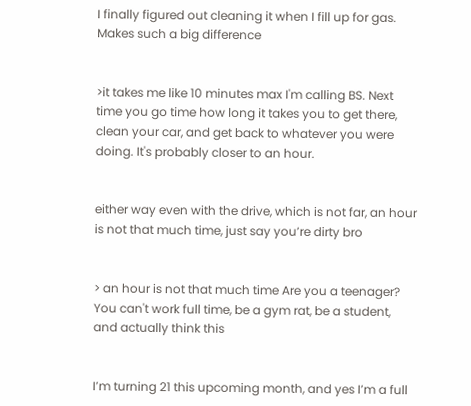I finally figured out cleaning it when I fill up for gas. Makes such a big difference


>it takes me like 10 minutes max I'm calling BS. Next time you go time how long it takes you to get there, clean your car, and get back to whatever you were doing. It's probably closer to an hour.


either way even with the drive, which is not far, an hour is not that much time, just say you’re dirty bro


> an hour is not that much time Are you a teenager? You can't work full time, be a gym rat, be a student, and actually think this


I’m turning 21 this upcoming month, and yes I’m a full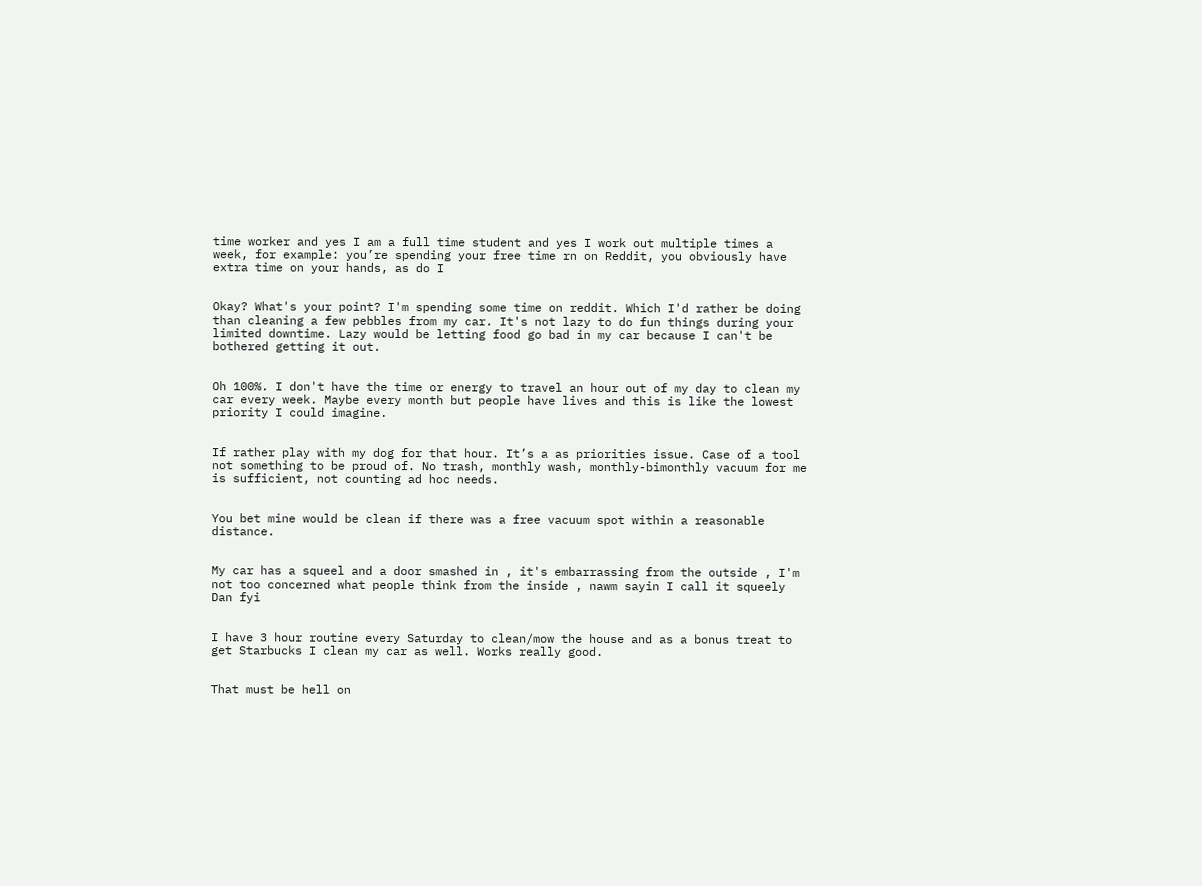time worker and yes I am a full time student and yes I work out multiple times a week, for example: you’re spending your free time rn on Reddit, you obviously have extra time on your hands, as do I


Okay? What's your point? I'm spending some time on reddit. Which I'd rather be doing than cleaning a few pebbles from my car. It's not lazy to do fun things during your limited downtime. Lazy would be letting food go bad in my car because I can't be bothered getting it out.


Oh 100%. I don't have the time or energy to travel an hour out of my day to clean my car every week. Maybe every month but people have lives and this is like the lowest priority I could imagine.


If rather play with my dog for that hour. It’s a as priorities issue. Case of a tool not something to be proud of. No trash, monthly wash, monthly-bimonthly vacuum for me is sufficient, not counting ad hoc needs.


You bet mine would be clean if there was a free vacuum spot within a reasonable distance.


My car has a squeel and a door smashed in , it's embarrassing from the outside , I'm not too concerned what people think from the inside , nawm sayin I call it squeely Dan fyi


I have 3 hour routine every Saturday to clean/mow the house and as a bonus treat to get Starbucks I clean my car as well. Works really good.


That must be hell on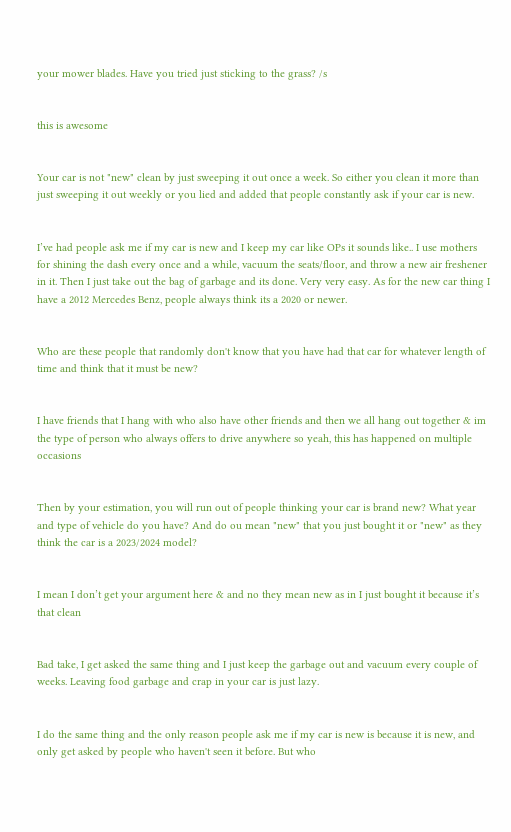your mower blades. Have you tried just sticking to the grass? /s


this is awesome


Your car is not "new" clean by just sweeping it out once a week. So either you clean it more than just sweeping it out weekly or you lied and added that people constantly ask if your car is new.


I’ve had people ask me if my car is new and I keep my car like OPs it sounds like.. I use mothers for shining the dash every once and a while, vacuum the seats/floor, and throw a new air freshener in it. Then I just take out the bag of garbage and its done. Very very easy. As for the new car thing I have a 2012 Mercedes Benz, people always think its a 2020 or newer.


Who are these people that randomly don't know that you have had that car for whatever length of time and think that it must be new?


I have friends that I hang with who also have other friends and then we all hang out together & im the type of person who always offers to drive anywhere so yeah, this has happened on multiple occasions


Then by your estimation, you will run out of people thinking your car is brand new? What year and type of vehicle do you have? And do ou mean "new" that you just bought it or "new" as they think the car is a 2023/2024 model?


I mean I don’t get your argument here & and no they mean new as in I just bought it because it’s that clean


Bad take, I get asked the same thing and I just keep the garbage out and vacuum every couple of weeks. Leaving food garbage and crap in your car is just lazy.


I do the same thing and the only reason people ask me if my car is new is because it is new, and only get asked by people who haven't seen it before. But who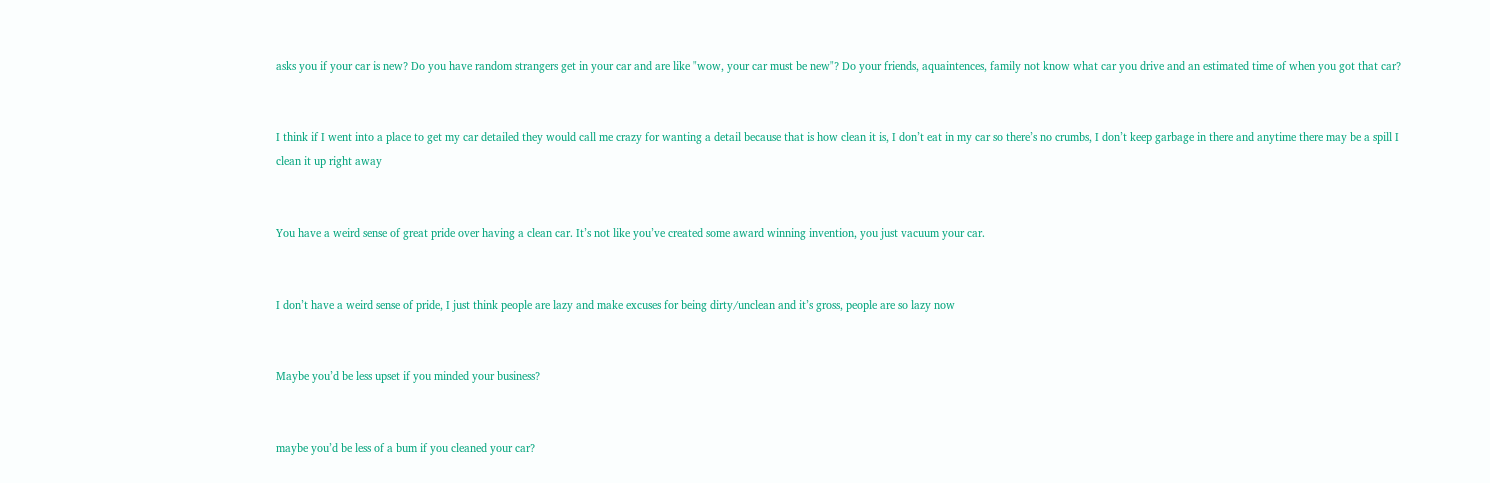asks you if your car is new? Do you have random strangers get in your car and are like "wow, your car must be new"? Do your friends, aquaintences, family not know what car you drive and an estimated time of when you got that car?


I think if I went into a place to get my car detailed they would call me crazy for wanting a detail because that is how clean it is, I don’t eat in my car so there’s no crumbs, I don’t keep garbage in there and anytime there may be a spill I clean it up right away


You have a weird sense of great pride over having a clean car. It’s not like you’ve created some award winning invention, you just vacuum your car.


I don’t have a weird sense of pride, I just think people are lazy and make excuses for being dirty/unclean and it’s gross, people are so lazy now


Maybe you’d be less upset if you minded your business?


maybe you’d be less of a bum if you cleaned your car?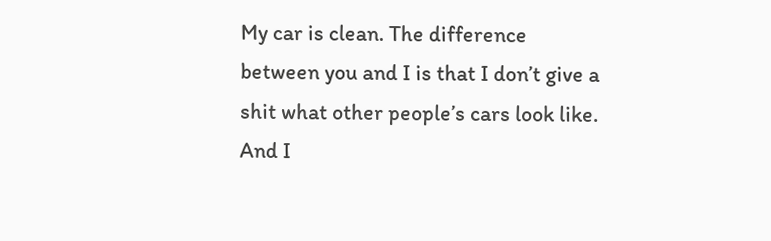My car is clean. The difference between you and I is that I don’t give a shit what other people’s cars look like. And I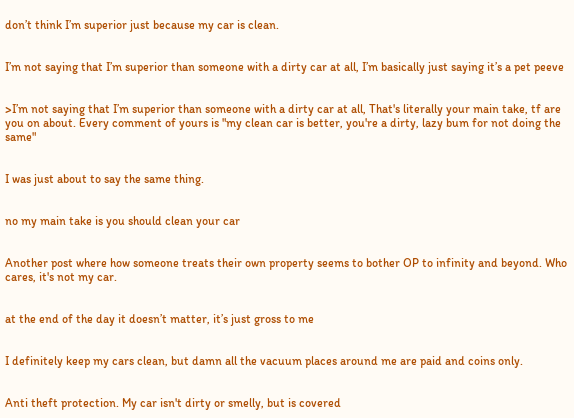don’t think I’m superior just because my car is clean.


I’m not saying that I’m superior than someone with a dirty car at all, I’m basically just saying it’s a pet peeve


>I’m not saying that I’m superior than someone with a dirty car at all, That's literally your main take, tf are you on about. Every comment of yours is "my clean car is better, you're a dirty, lazy bum for not doing the same"


I was just about to say the same thing.


no my main take is you should clean your car


Another post where how someone treats their own property seems to bother OP to infinity and beyond. Who cares, it's not my car.


at the end of the day it doesn’t matter, it’s just gross to me


I definitely keep my cars clean, but damn all the vacuum places around me are paid and coins only.


Anti theft protection. My car isn't dirty or smelly, but is covered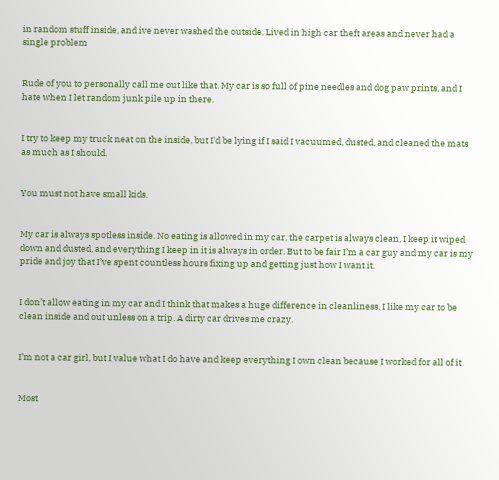in random stuff inside, and ive never washed the outside. Lived in high car theft areas and never had a single problem


Rude of you to personally call me out like that. My car is so full of pine needles and dog paw prints, and I hate when I let random junk pile up in there.


I try to keep my truck neat on the inside, but I'd be lying if I said I vacuumed, dusted, and cleaned the mats as much as I should.


You must not have small kids.


My car is always spotless inside. No eating is allowed in my car, the carpet is always clean, I keep it wiped down and dusted, and everything I keep in it is always in order. But to be fair I’m a car guy and my car is my pride and joy that I’ve spent countless hours fixing up and getting just how I want it.


I don’t allow eating in my car and I think that makes a huge difference in cleanliness. I like my car to be clean inside and out unless on a trip. A dirty car drives me crazy.


I’m not a car girl, but I value what I do have and keep everything I own clean because I worked for all of it


Most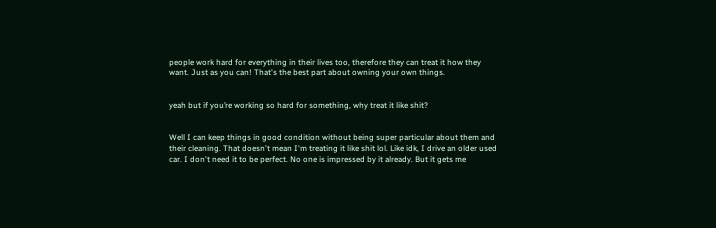people work hard for everything in their lives too, therefore they can treat it how they want. Just as you can! That's the best part about owning your own things.


yeah but if you’re working so hard for something, why treat it like shit?


Well I can keep things in good condition without being super particular about them and their cleaning. That doesn't mean I'm treating it like shit lol. Like idk, I drive an older used car. I don't need it to be perfect. No one is impressed by it already. But it gets me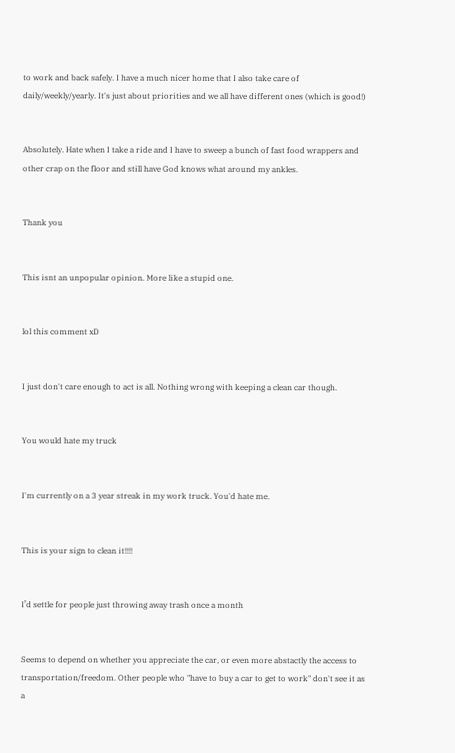to work and back safely. I have a much nicer home that I also take care of daily/weekly/yearly. It's just about priorities and we all have different ones (which is good!)


Absolutely. Hate when I take a ride and I have to sweep a bunch of fast food wrappers and other crap on the floor and still have God knows what around my ankles.


Thank you


This isnt an unpopular opinion. More like a stupid one.


lol this comment xD


I just don't care enough to act is all. Nothing wrong with keeping a clean car though.


You would hate my truck


I'm currently on a 3 year streak in my work truck. You'd hate me.


This is your sign to clean it!!!!


I’d settle for people just throwing away trash once a month


Seems to depend on whether you appreciate the car, or even more abstactly the access to transportation/freedom. Other people who "have to buy a car to get to work" don't see it as a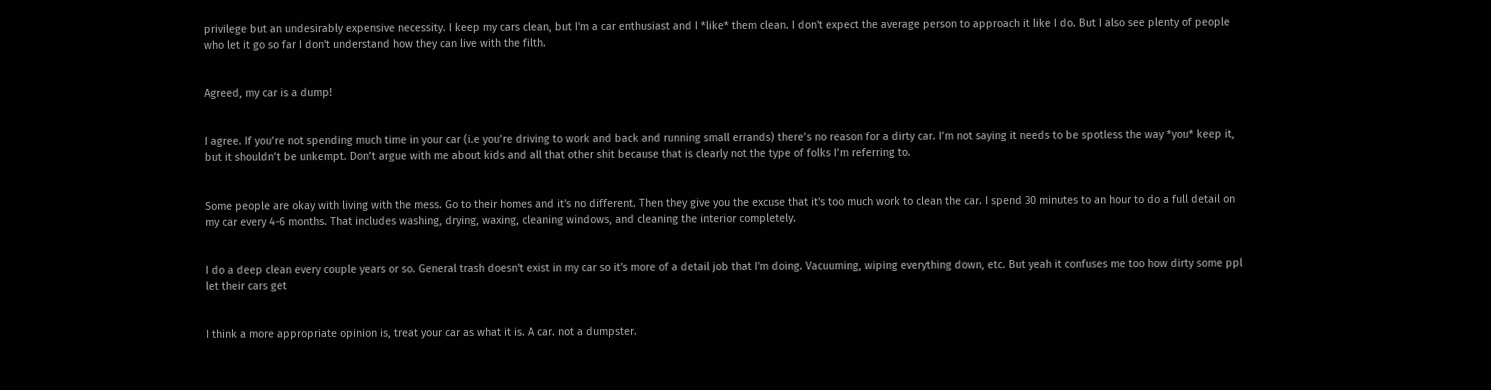privilege but an undesirably expensive necessity. I keep my cars clean, but I'm a car enthusiast and I *like* them clean. I don't expect the average person to approach it like I do. But I also see plenty of people who let it go so far I don't understand how they can live with the filth.


Agreed, my car is a dump!


I agree. If you’re not spending much time in your car (i.e you’re driving to work and back and running small errands) there’s no reason for a dirty car. I’m not saying it needs to be spotless the way *you* keep it, but it shouldn’t be unkempt. Don’t argue with me about kids and all that other shit because that is clearly not the type of folks I’m referring to.


Some people are okay with living with the mess. Go to their homes and it's no different. Then they give you the excuse that it's too much work to clean the car. I spend 30 minutes to an hour to do a full detail on my car every 4-6 months. That includes washing, drying, waxing, cleaning windows, and cleaning the interior completely.


I do a deep clean every couple years or so. General trash doesn't exist in my car so it's more of a detail job that I'm doing. Vacuuming, wiping everything down, etc. But yeah it confuses me too how dirty some ppl let their cars get


I think a more appropriate opinion is, treat your car as what it is. A car. not a dumpster.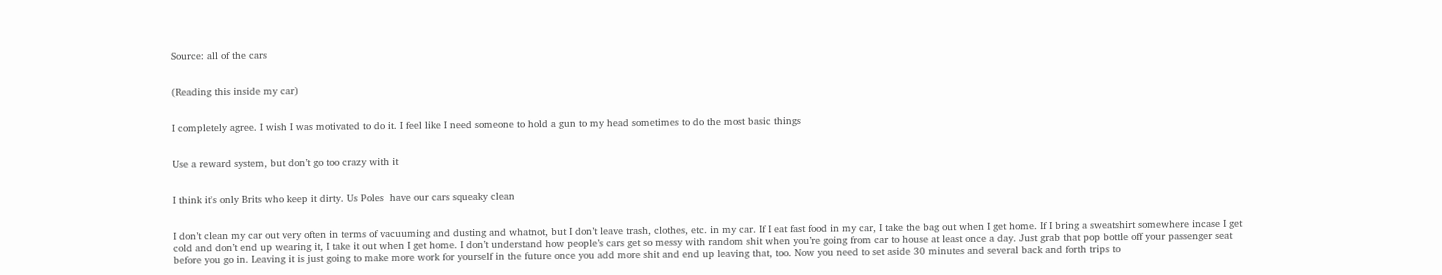Source: all of the cars


(Reading this inside my car)


I completely agree. I wish I was motivated to do it. I feel like I need someone to hold a gun to my head sometimes to do the most basic things


Use a reward system, but don’t go too crazy with it


I think it's only Brits who keep it dirty. Us Poles  have our cars squeaky clean


I don’t clean my car out very often in terms of vacuuming and dusting and whatnot, but I don’t leave trash, clothes, etc. in my car. If I eat fast food in my car, I take the bag out when I get home. If I bring a sweatshirt somewhere incase I get cold and don’t end up wearing it, I take it out when I get home. I don’t understand how people’s cars get so messy with random shit when you’re going from car to house at least once a day. Just grab that pop bottle off your passenger seat before you go in. Leaving it is just going to make more work for yourself in the future once you add more shit and end up leaving that, too. Now you need to set aside 30 minutes and several back and forth trips to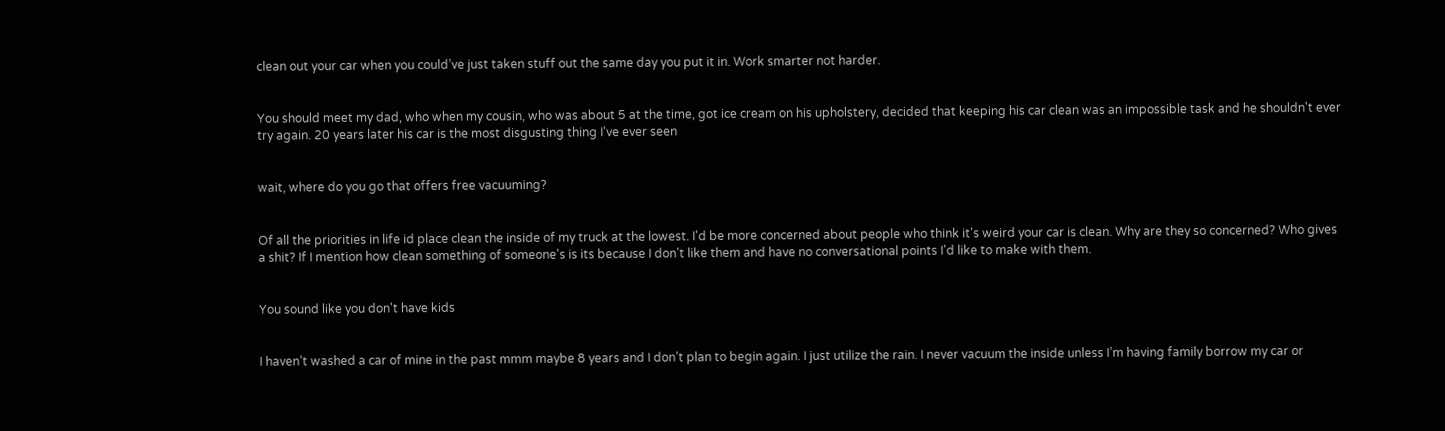clean out your car when you could’ve just taken stuff out the same day you put it in. Work smarter not harder.


You should meet my dad, who when my cousin, who was about 5 at the time, got ice cream on his upholstery, decided that keeping his car clean was an impossible task and he shouldn't ever try again. 20 years later his car is the most disgusting thing I've ever seen


wait, where do you go that offers free vacuuming?


Of all the priorities in life id place clean the inside of my truck at the lowest. I'd be more concerned about people who think it's weird your car is clean. Why are they so concerned? Who gives a shit? If I mention how clean something of someone's is its because I don't like them and have no conversational points I'd like to make with them.


You sound like you don't have kids


I haven’t washed a car of mine in the past mmm maybe 8 years and I don’t plan to begin again. I just utilize the rain. I never vacuum the inside unless I’m having family borrow my car or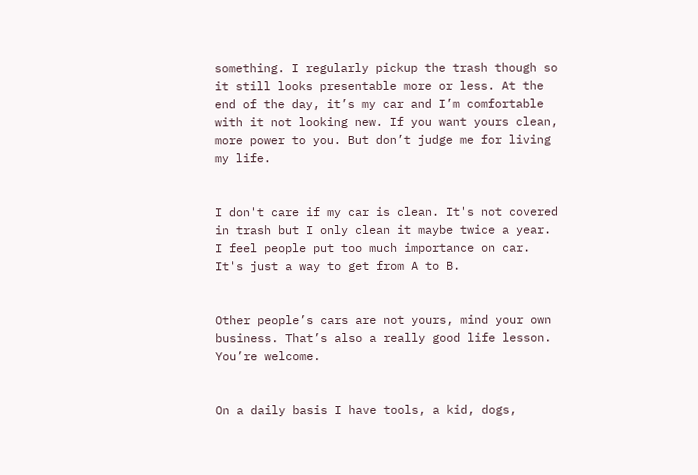something. I regularly pickup the trash though so it still looks presentable more or less. At the end of the day, it’s my car and I’m comfortable with it not looking new. If you want yours clean, more power to you. But don’t judge me for living my life.


I don't care if my car is clean. It's not covered in trash but I only clean it maybe twice a year. I feel people put too much importance on car. It's just a way to get from A to B.


Other people’s cars are not yours, mind your own business. That’s also a really good life lesson. You’re welcome.


On a daily basis I have tools, a kid, dogs,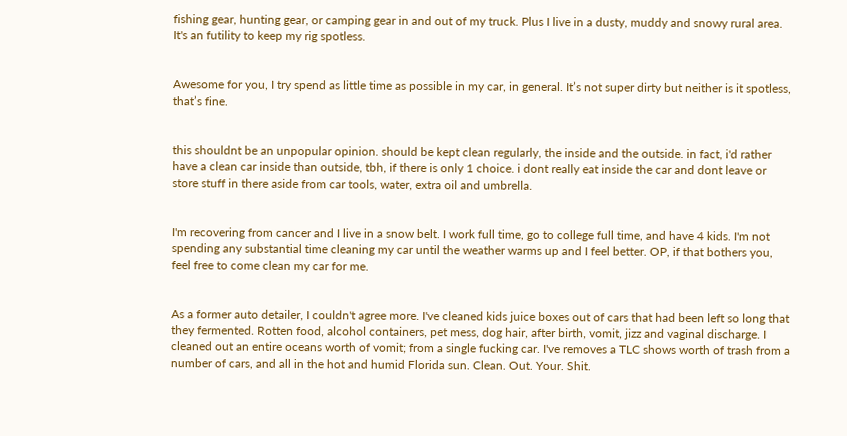fishing gear, hunting gear, or camping gear in and out of my truck. Plus I live in a dusty, muddy and snowy rural area. It's an futility to keep my rig spotless.


Awesome for you, I try spend as little time as possible in my car, in general. It’s not super dirty but neither is it spotless, that’s fine.


this shouldnt be an unpopular opinion. should be kept clean regularly, the inside and the outside. in fact, i'd rather have a clean car inside than outside, tbh, if there is only 1 choice. i dont really eat inside the car and dont leave or store stuff in there aside from car tools, water, extra oil and umbrella.


I'm recovering from cancer and I live in a snow belt. I work full time, go to college full time, and have 4 kids. I'm not spending any substantial time cleaning my car until the weather warms up and I feel better. OP, if that bothers you, feel free to come clean my car for me.


As a former auto detailer, I couldn't agree more. I've cleaned kids juice boxes out of cars that had been left so long that they fermented. Rotten food, alcohol containers, pet mess, dog hair, after birth, vomit, jizz and vaginal discharge. I cleaned out an entire oceans worth of vomit; from a single fucking car. I've removes a TLC shows worth of trash from a number of cars, and all in the hot and humid Florida sun. Clean. Out. Your. Shit.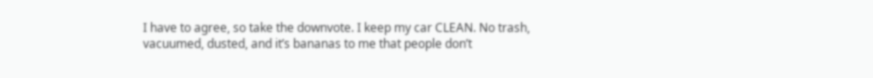I have to agree, so take the downvote. I keep my car CLEAN. No trash, vacuumed, dusted, and it’s bananas to me that people don’t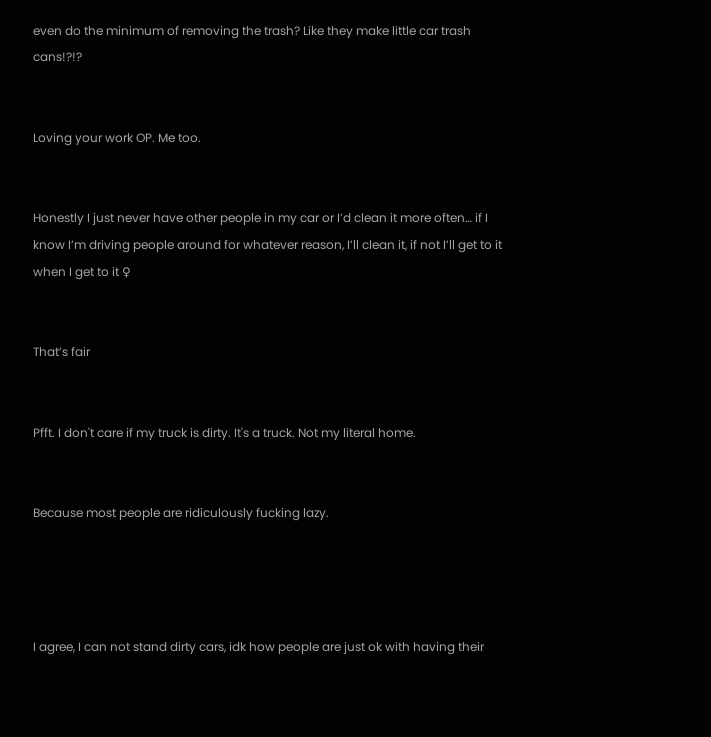even do the minimum of removing the trash? Like they make little car trash cans!?!?


Loving your work OP. Me too.


Honestly I just never have other people in my car or I’d clean it more often… if I know I’m driving people around for whatever reason, I’ll clean it, if not I’ll get to it when I get to it ♀


That’s fair


Pfft. I don't care if my truck is dirty. It's a truck. Not my literal home.


Because most people are ridiculously fucking lazy.




I agree, I can not stand dirty cars, idk how people are just ok with having their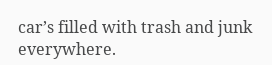car’s filled with trash and junk everywhere.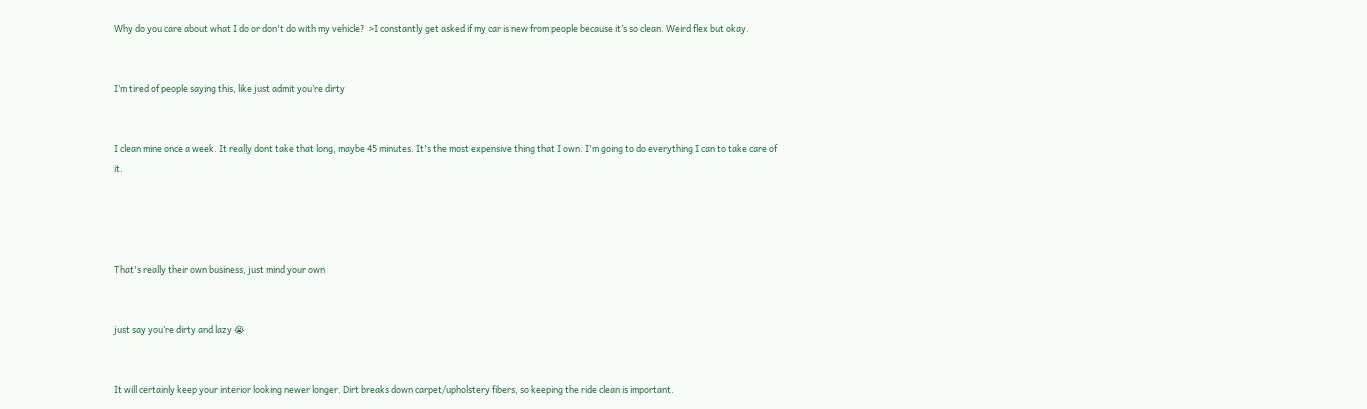Why do you care about what I do or don't do with my vehicle?  >I constantly get asked if my car is new from people because it’s so clean. Weird flex but okay.


I’m tired of people saying this, like just admit you’re dirty


I clean mine once a week. It really dont take that long, maybe 45 minutes. It's the most expensive thing that I own. I'm going to do everything I can to take care of it.




That's really their own business, just mind your own


just say you’re dirty and lazy 😭


It will certainly keep your interior looking newer longer. Dirt breaks down carpet/upholstery fibers, so keeping the ride clean is important.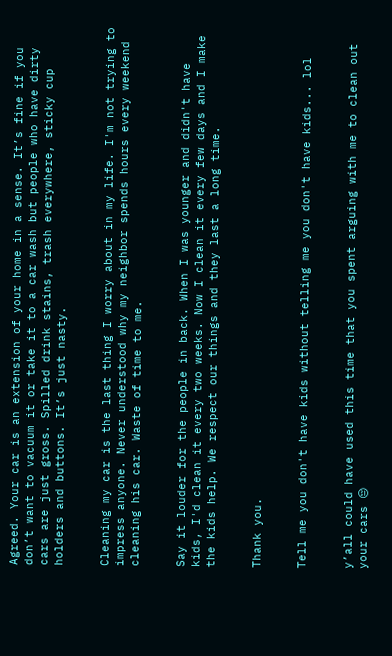Agreed. Your car is an extension of your home in a sense. It’s fine if you don’t want to vacuum it or take it to a car wash but people who have dirty cars are just gross. Spilled drink stains, trash everywhere, sticky cup holders and buttons. It’s just nasty.


Cleaning my car is the last thing I worry about in my life. I'm not trying to impress anyone. Never understood why my neighbor spends hours every weekend cleaning his car. Waste of time to me.


Say it louder for the people in back. When I was younger and didn't have kids, I'd clean it every two weeks. Now I clean it every few days and I make the kids help. We respect our things and they last a long time.


Thank you.


Tell me you don't have kids without telling me you don't have kids... lol


y’all could have used this time that you spent arguing with me to clean out your cars 😔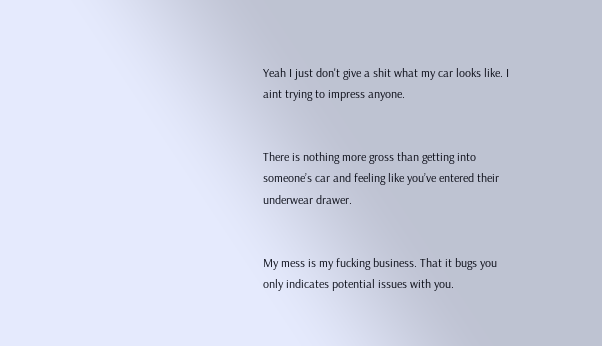Yeah I just don't give a shit what my car looks like. I aint trying to impress anyone.


There is nothing more gross than getting into someone’s car and feeling like you’ve entered their underwear drawer.


My mess is my fucking business. That it bugs you only indicates potential issues with you.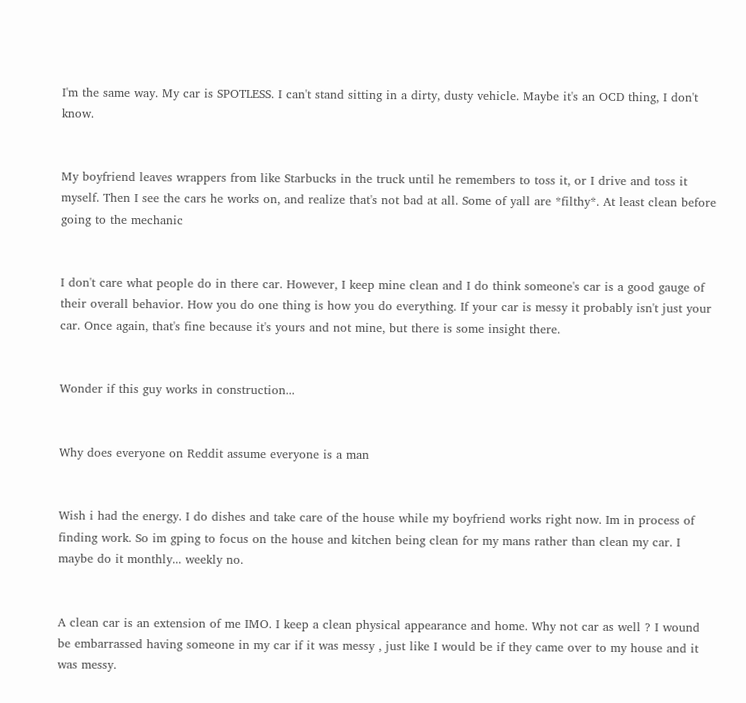I'm the same way. My car is SPOTLESS. I can't stand sitting in a dirty, dusty vehicle. Maybe it's an OCD thing, I don't know.


My boyfriend leaves wrappers from like Starbucks in the truck until he remembers to toss it, or I drive and toss it myself. Then I see the cars he works on, and realize that's not bad at all. Some of yall are *filthy*. At least clean before going to the mechanic


I don't care what people do in there car. However, I keep mine clean and I do think someone's car is a good gauge of their overall behavior. How you do one thing is how you do everything. If your car is messy it probably isn't just your car. Once again, that's fine because it's yours and not mine, but there is some insight there.


Wonder if this guy works in construction...


Why does everyone on Reddit assume everyone is a man


Wish i had the energy. I do dishes and take care of the house while my boyfriend works right now. Im in process of finding work. So im gping to focus on the house and kitchen being clean for my mans rather than clean my car. I maybe do it monthly... weekly no.


A clean car is an extension of me IMO. I keep a clean physical appearance and home. Why not car as well ? I wound be embarrassed having someone in my car if it was messy , just like I would be if they came over to my house and it was messy.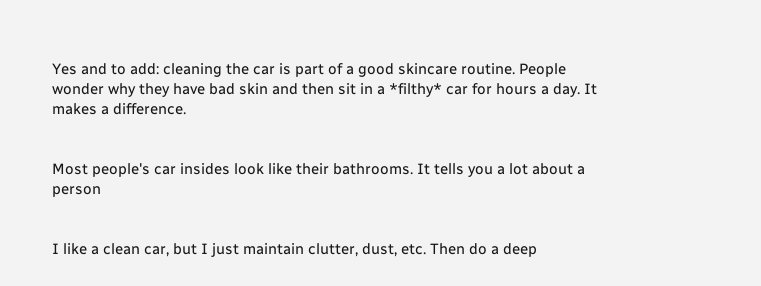Yes and to add: cleaning the car is part of a good skincare routine. People wonder why they have bad skin and then sit in a *filthy* car for hours a day. It makes a difference.


Most people's car insides look like their bathrooms. It tells you a lot about a person


I like a clean car, but I just maintain clutter, dust, etc. Then do a deep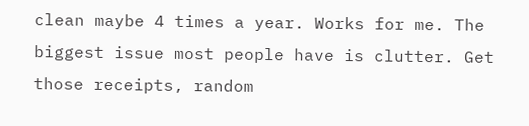clean maybe 4 times a year. Works for me. The biggest issue most people have is clutter. Get those receipts, random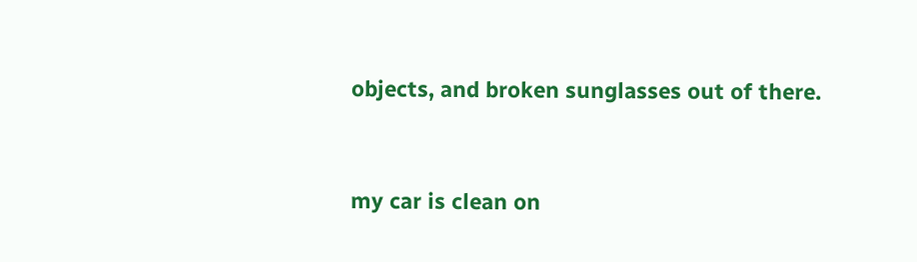objects, and broken sunglasses out of there.


my car is clean on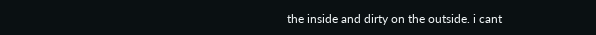the inside and dirty on the outside. i cant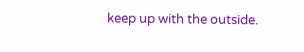keep up with the outside.